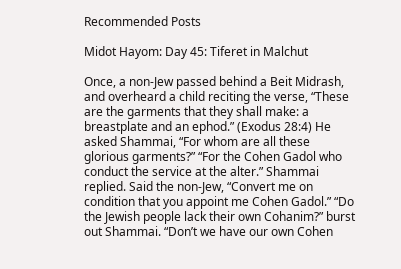Recommended Posts

Midot Hayom: Day 45: Tiferet in Malchut

Once, a non-Jew passed behind a Beit Midrash, and overheard a child reciting the verse, “These are the garments that they shall make: a breastplate and an ephod.” (Exodus 28:4) He asked Shammai, “For whom are all these glorious garments?” “For the Cohen Gadol who conduct the service at the alter.” Shammai replied. Said the non-Jew, “Convert me on condition that you appoint me Cohen Gadol.” “Do the Jewish people lack their own Cohanim?” burst out Shammai. “Don’t we have our own Cohen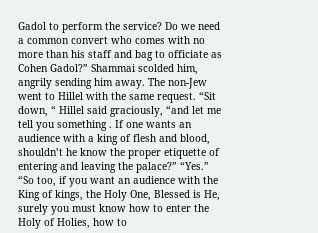Gadol to perform the service? Do we need a common convert who comes with no more than his staff and bag to officiate as Cohen Gadol?” Shammai scolded him, angrily sending him away. The non-Jew went to Hillel with the same request. “Sit down, “ Hillel said graciously, “and let me tell you something . If one wants an audience with a king of flesh and blood, shouldn’t he know the proper etiquette of entering and leaving the palace?” “Yes.” “So too, if you want an audience with the King of kings, the Holy One, Blessed is He, surely you must know how to enter the Holy of Holies, how to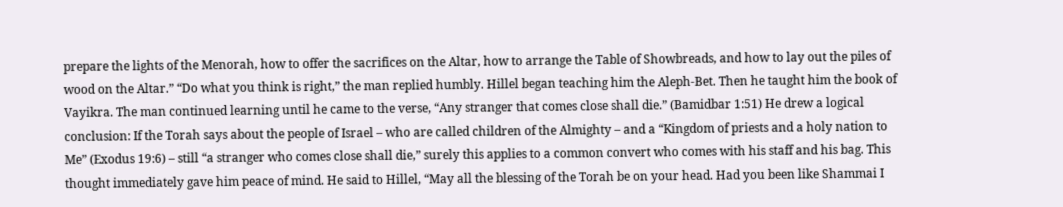prepare the lights of the Menorah, how to offer the sacrifices on the Altar, how to arrange the Table of Showbreads, and how to lay out the piles of wood on the Altar.” “Do what you think is right,” the man replied humbly. Hillel began teaching him the Aleph-Bet. Then he taught him the book of Vayikra. The man continued learning until he came to the verse, “Any stranger that comes close shall die.” (Bamidbar 1:51) He drew a logical conclusion: If the Torah says about the people of Israel – who are called children of the Almighty – and a “Kingdom of priests and a holy nation to Me” (Exodus 19:6) – still “a stranger who comes close shall die,” surely this applies to a common convert who comes with his staff and his bag. This thought immediately gave him peace of mind. He said to Hillel, “May all the blessing of the Torah be on your head. Had you been like Shammai I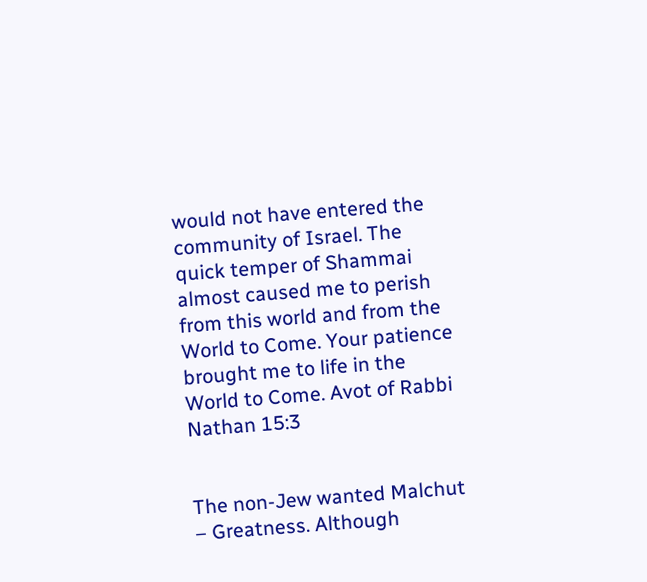would not have entered the community of Israel. The quick temper of Shammai almost caused me to perish from this world and from the World to Come. Your patience brought me to life in the World to Come. Avot of Rabbi Nathan 15:3


The non-Jew wanted Malchut – Greatness. Although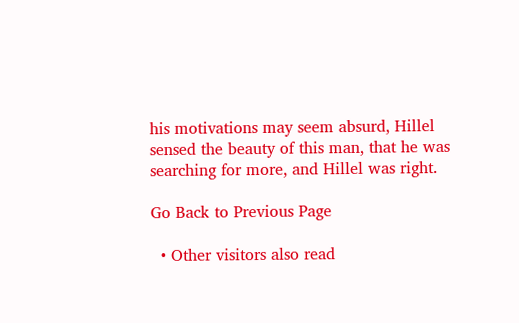his motivations may seem absurd, Hillel sensed the beauty of this man, that he was searching for more, and Hillel was right.

Go Back to Previous Page

  • Other visitors also read